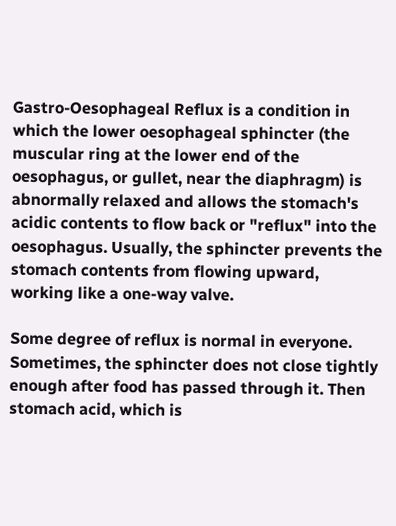Gastro-Oesophageal Reflux is a condition in which the lower oesophageal sphincter (the muscular ring at the lower end of the oesophagus, or gullet, near the diaphragm) is abnormally relaxed and allows the stomach's acidic contents to flow back or "reflux" into the oesophagus. Usually, the sphincter prevents the stomach contents from flowing upward, working like a one-way valve.

Some degree of reflux is normal in everyone. Sometimes, the sphincter does not close tightly enough after food has passed through it. Then stomach acid, which is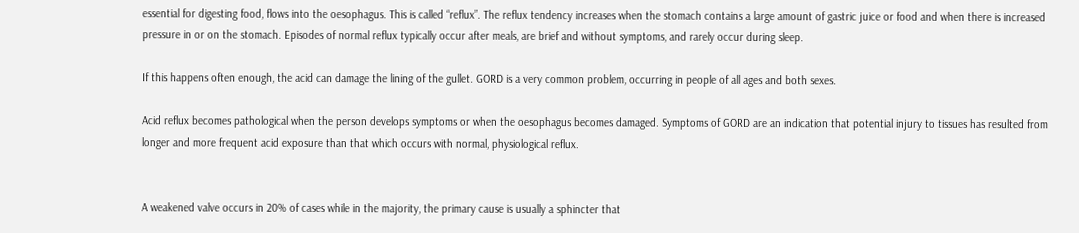essential for digesting food, flows into the oesophagus. This is called “reflux”. The reflux tendency increases when the stomach contains a large amount of gastric juice or food and when there is increased pressure in or on the stomach. Episodes of normal reflux typically occur after meals, are brief and without symptoms, and rarely occur during sleep.

If this happens often enough, the acid can damage the lining of the gullet. GORD is a very common problem, occurring in people of all ages and both sexes.

Acid reflux becomes pathological when the person develops symptoms or when the oesophagus becomes damaged. Symptoms of GORD are an indication that potential injury to tissues has resulted from longer and more frequent acid exposure than that which occurs with normal, physiological reflux.


A weakened valve occurs in 20% of cases while in the majority, the primary cause is usually a sphincter that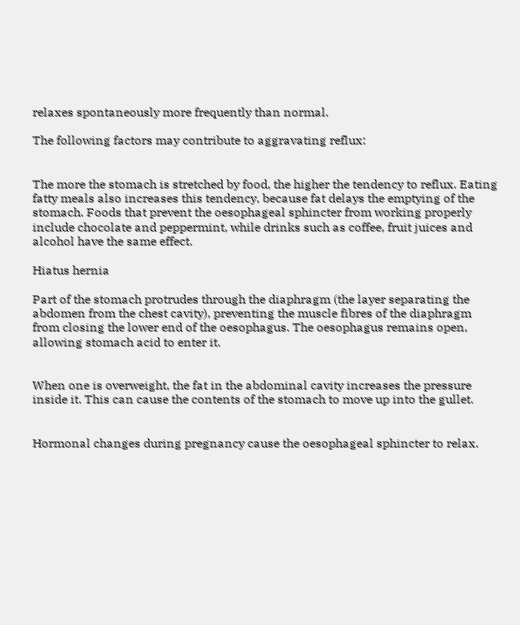relaxes spontaneously more frequently than normal.

The following factors may contribute to aggravating reflux:


The more the stomach is stretched by food, the higher the tendency to reflux. Eating fatty meals also increases this tendency, because fat delays the emptying of the stomach. Foods that prevent the oesophageal sphincter from working properly include chocolate and peppermint, while drinks such as coffee, fruit juices and alcohol have the same effect.

Hiatus hernia

Part of the stomach protrudes through the diaphragm (the layer separating the abdomen from the chest cavity), preventing the muscle fibres of the diaphragm from closing the lower end of the oesophagus. The oesophagus remains open, allowing stomach acid to enter it.


When one is overweight, the fat in the abdominal cavity increases the pressure inside it. This can cause the contents of the stomach to move up into the gullet.


Hormonal changes during pregnancy cause the oesophageal sphincter to relax.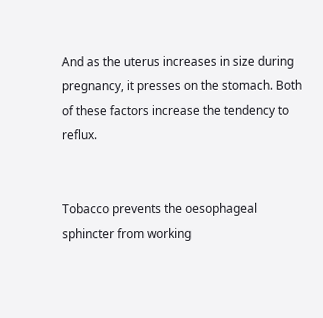And as the uterus increases in size during pregnancy, it presses on the stomach. Both of these factors increase the tendency to reflux.


Tobacco prevents the oesophageal sphincter from working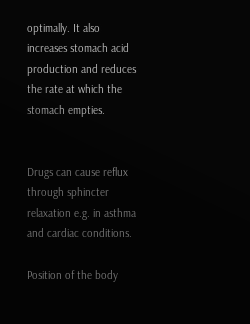optimally. It also increases stomach acid production and reduces the rate at which the stomach empties.


Drugs can cause reflux through sphincter relaxation e.g. in asthma and cardiac conditions.

Position of the body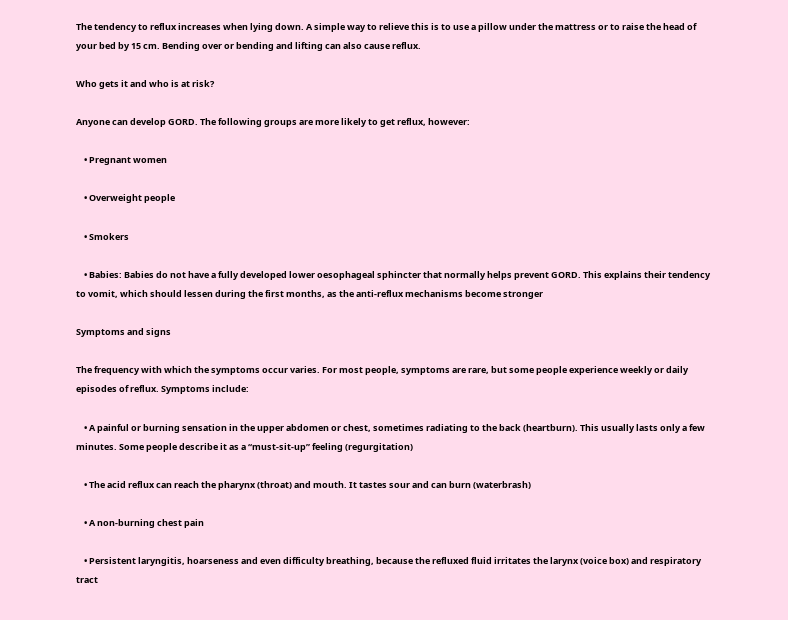The tendency to reflux increases when lying down. A simple way to relieve this is to use a pillow under the mattress or to raise the head of your bed by 15 cm. Bending over or bending and lifting can also cause reflux.

Who gets it and who is at risk?

Anyone can develop GORD. The following groups are more likely to get reflux, however:

    • Pregnant women

    • Overweight people

    • Smokers

    • Babies: Babies do not have a fully developed lower oesophageal sphincter that normally helps prevent GORD. This explains their tendency to vomit, which should lessen during the first months, as the anti-reflux mechanisms become stronger

Symptoms and signs

The frequency with which the symptoms occur varies. For most people, symptoms are rare, but some people experience weekly or daily episodes of reflux. Symptoms include:

    • A painful or burning sensation in the upper abdomen or chest, sometimes radiating to the back (heartburn). This usually lasts only a few minutes. Some people describe it as a “must-sit-up” feeling (regurgitation)

    • The acid reflux can reach the pharynx (throat) and mouth. It tastes sour and can burn (waterbrash)

    • A non-burning chest pain

    • Persistent laryngitis, hoarseness and even difficulty breathing, because the refluxed fluid irritates the larynx (voice box) and respiratory tract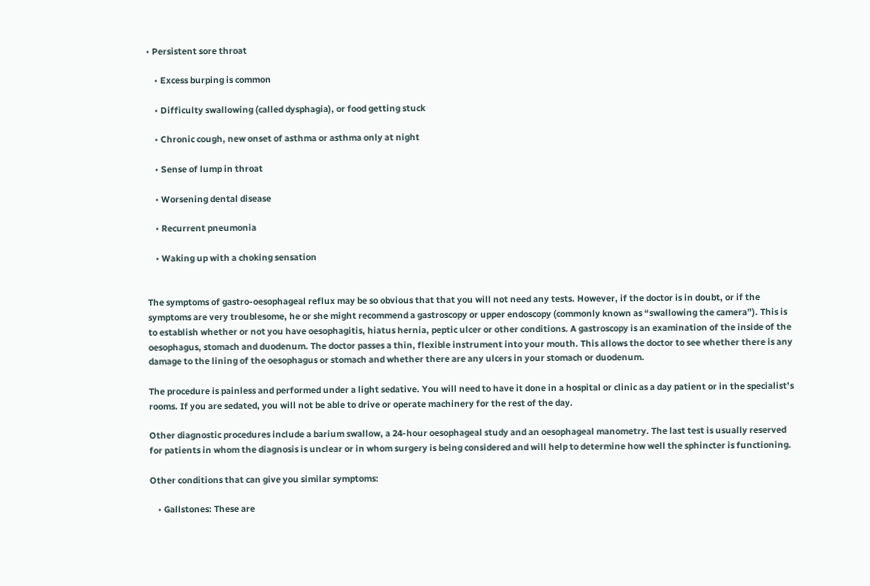• Persistent sore throat

    • Excess burping is common

    • Difficulty swallowing (called dysphagia), or food getting stuck

    • Chronic cough, new onset of asthma or asthma only at night

    • Sense of lump in throat

    • Worsening dental disease

    • Recurrent pneumonia

    • Waking up with a choking sensation


The symptoms of gastro-oesophageal reflux may be so obvious that that you will not need any tests. However, if the doctor is in doubt, or if the symptoms are very troublesome, he or she might recommend a gastroscopy or upper endoscopy (commonly known as “swallowing the camera”). This is to establish whether or not you have oesophagitis, hiatus hernia, peptic ulcer or other conditions. A gastroscopy is an examination of the inside of the oesophagus, stomach and duodenum. The doctor passes a thin, flexible instrument into your mouth. This allows the doctor to see whether there is any damage to the lining of the oesophagus or stomach and whether there are any ulcers in your stomach or duodenum.

The procedure is painless and performed under a light sedative. You will need to have it done in a hospital or clinic as a day patient or in the specialist’s rooms. If you are sedated, you will not be able to drive or operate machinery for the rest of the day.

Other diagnostic procedures include a barium swallow, a 24-hour oesophageal study and an oesophageal manometry. The last test is usually reserved for patients in whom the diagnosis is unclear or in whom surgery is being considered and will help to determine how well the sphincter is functioning.

Other conditions that can give you similar symptoms:

    • Gallstones: These are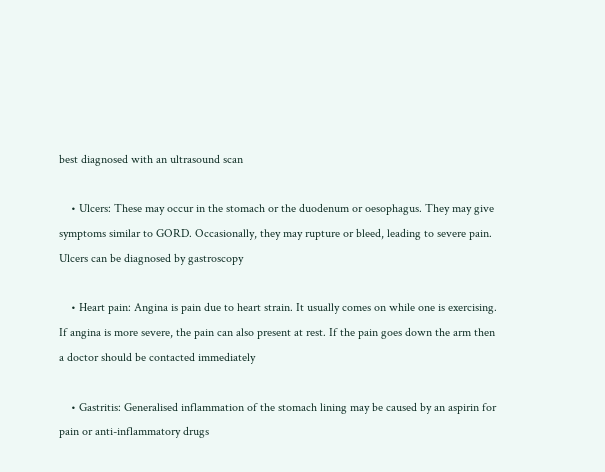best diagnosed with an ultrasound scan

    • Ulcers: These may occur in the stomach or the duodenum or oesophagus. They may give symptoms similar to GORD. Occasionally, they may rupture or bleed, leading to severe pain. Ulcers can be diagnosed by gastroscopy

    • Heart pain: Angina is pain due to heart strain. It usually comes on while one is exercising. If angina is more severe, the pain can also present at rest. If the pain goes down the arm then a doctor should be contacted immediately

    • Gastritis: Generalised inflammation of the stomach lining may be caused by an aspirin for pain or anti-inflammatory drugs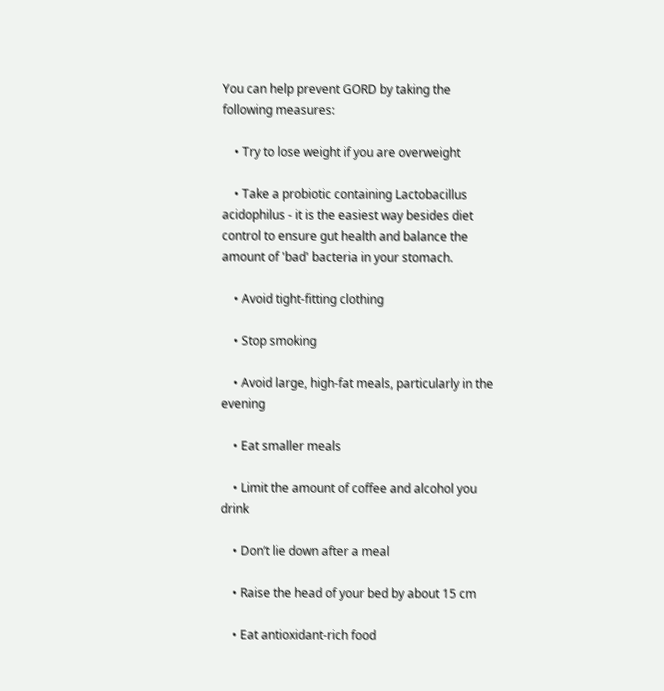You can help prevent GORD by taking the following measures:

    • Try to lose weight if you are overweight

    • Take a probiotic containing Lactobacillus acidophilus - it is the easiest way besides diet control to ensure gut health and balance the amount of 'bad' bacteria in your stomach.

    • Avoid tight-fitting clothing

    • Stop smoking

    • Avoid large, high-fat meals, particularly in the evening

    • Eat smaller meals

    • Limit the amount of coffee and alcohol you drink

    • Don’t lie down after a meal

    • Raise the head of your bed by about 15 cm

    • Eat antioxidant-rich food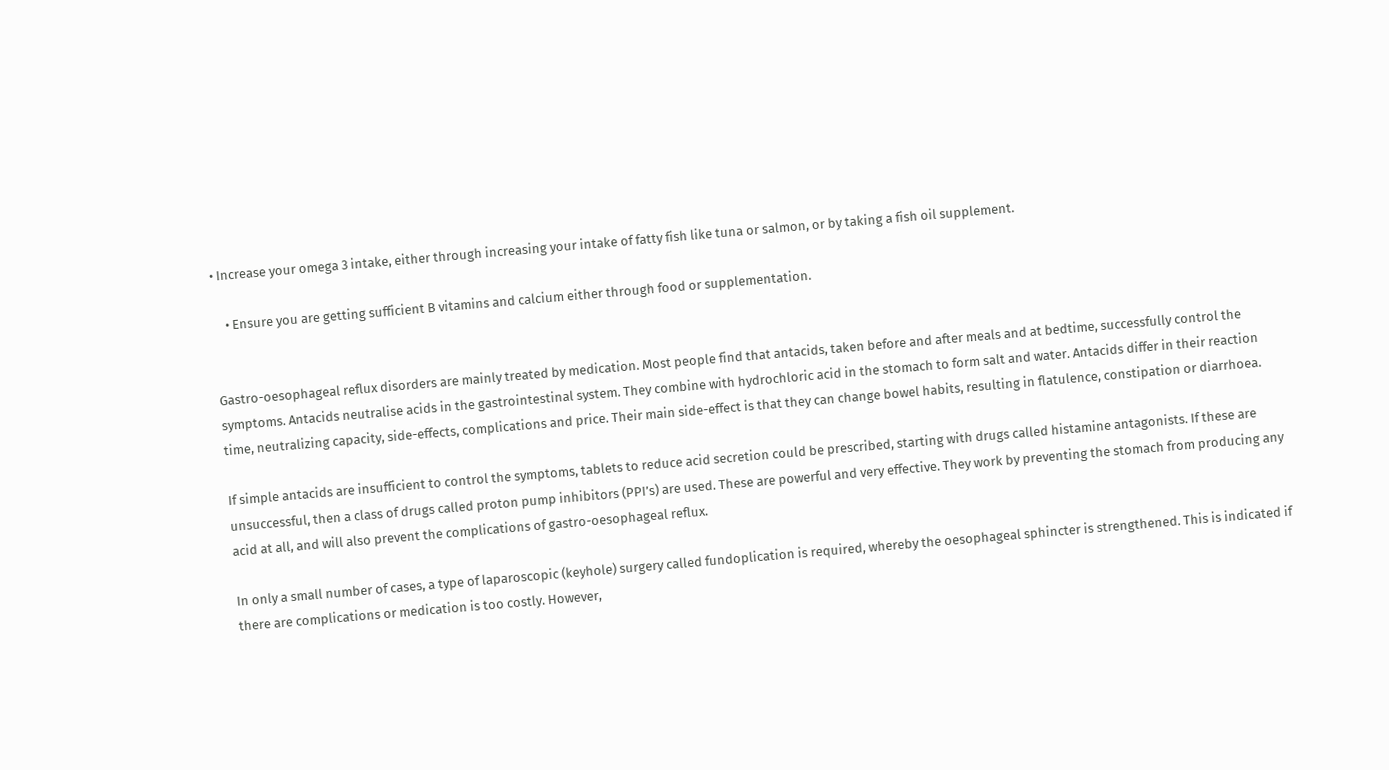• Increase your omega 3 intake, either through increasing your intake of fatty fish like tuna or salmon, or by taking a fish oil supplement.

    • Ensure you are getting sufficient B vitamins and calcium either through food or supplementation.


Gastro-oesophageal reflux disorders are mainly treated by medication. Most people find that antacids, taken before and after meals and at bedtime, successfully control the symptoms. Antacids neutralise acids in the gastrointestinal system. They combine with hydrochloric acid in the stomach to form salt and water. Antacids differ in their reaction time, neutralizing capacity, side-effects, complications and price. Their main side-effect is that they can change bowel habits, resulting in flatulence, constipation or diarrhoea.

If simple antacids are insufficient to control the symptoms, tablets to reduce acid secretion could be prescribed, starting with drugs called histamine antagonists. If these are unsuccessful, then a class of drugs called proton pump inhibitors (PPI’s) are used. These are powerful and very effective. They work by preventing the stomach from producing any acid at all, and will also prevent the complications of gastro-oesophageal reflux.

In only a small number of cases, a type of laparoscopic (keyhole) surgery called fundoplication is required, whereby the oesophageal sphincter is strengthened. This is indicated if there are complications or medication is too costly. However,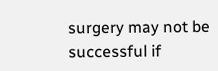surgery may not be successful if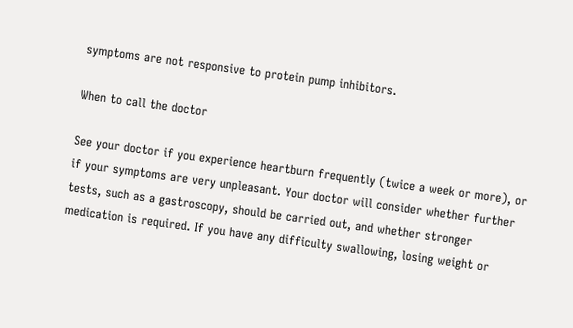symptoms are not responsive to protein pump inhibitors.

When to call the doctor

See your doctor if you experience heartburn frequently (twice a week or more), or if your symptoms are very unpleasant. Your doctor will consider whether further tests, such as a gastroscopy, should be carried out, and whether stronger medication is required. If you have any difficulty swallowing, losing weight or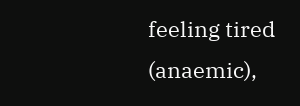feeling tired (anaemic),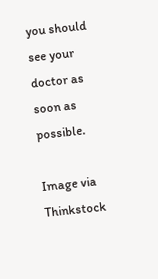you should see your doctor as soon as possible.

Image via Thinkstock